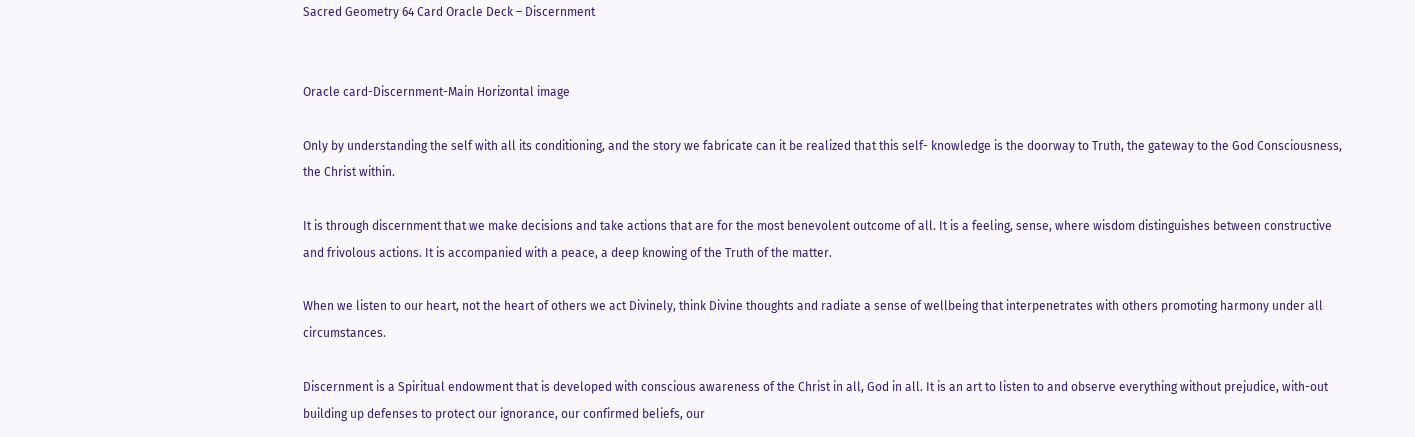Sacred Geometry 64 Card Oracle Deck – Discernment


Oracle card-Discernment-Main Horizontal image

Only by understanding the self with all its conditioning, and the story we fabricate can it be realized that this self- knowledge is the doorway to Truth, the gateway to the God Consciousness, the Christ within.

It is through discernment that we make decisions and take actions that are for the most benevolent outcome of all. It is a feeling, sense, where wisdom distinguishes between constructive and frivolous actions. It is accompanied with a peace, a deep knowing of the Truth of the matter.

When we listen to our heart, not the heart of others we act Divinely, think Divine thoughts and radiate a sense of wellbeing that interpenetrates with others promoting harmony under all circumstances.

Discernment is a Spiritual endowment that is developed with conscious awareness of the Christ in all, God in all. It is an art to listen to and observe everything without prejudice, with-out building up defenses to protect our ignorance, our confirmed beliefs, our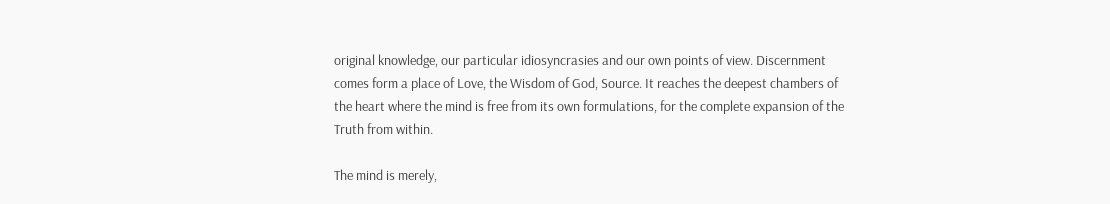original knowledge, our particular idiosyncrasies and our own points of view. Discernment comes form a place of Love, the Wisdom of God, Source. It reaches the deepest chambers of the heart where the mind is free from its own formulations, for the complete expansion of the Truth from within.

The mind is merely,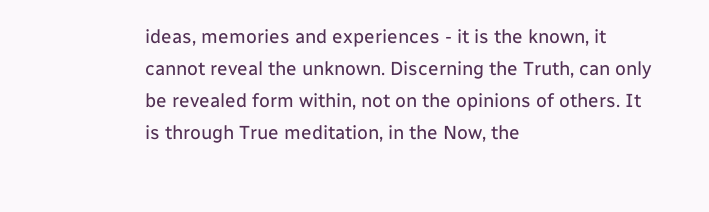ideas, memories and experiences - it is the known, it cannot reveal the unknown. Discerning the Truth, can only be revealed form within, not on the opinions of others. It is through True meditation, in the Now, the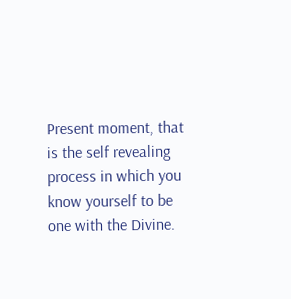Present moment, that is the self revealing process in which you know yourself to be one with the Divine.